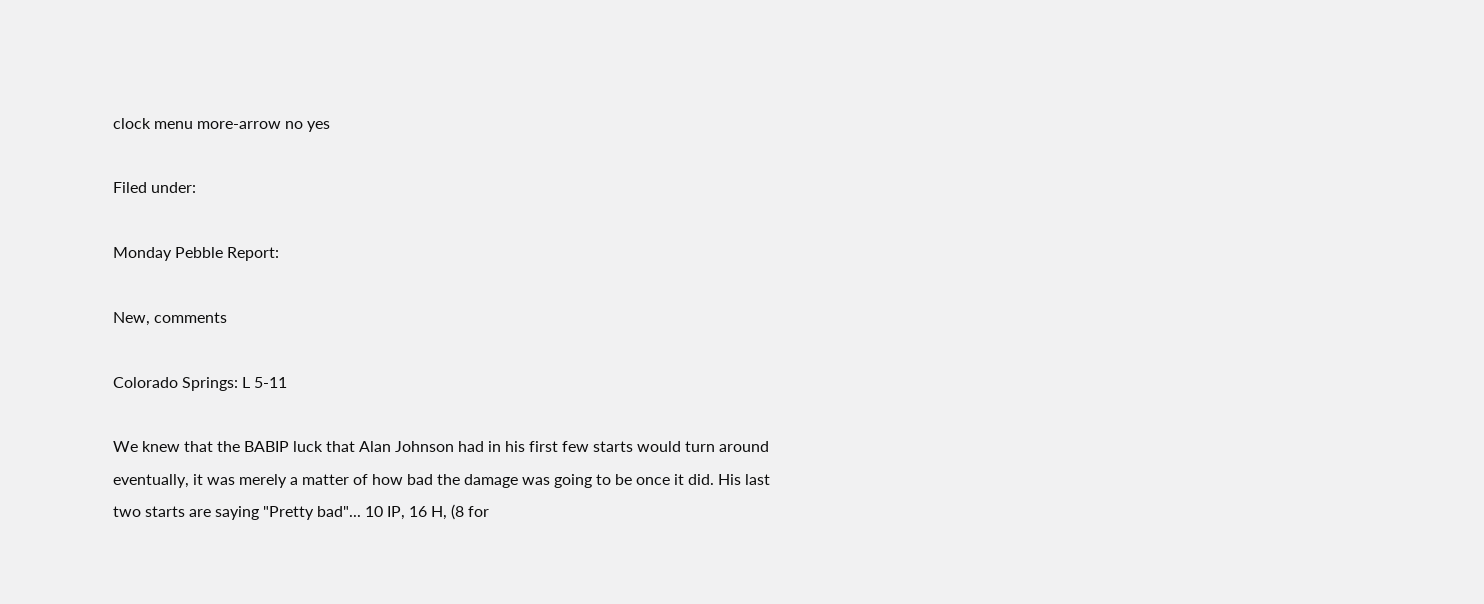clock menu more-arrow no yes

Filed under:

Monday Pebble Report:

New, comments

Colorado Springs: L 5-11

We knew that the BABIP luck that Alan Johnson had in his first few starts would turn around eventually, it was merely a matter of how bad the damage was going to be once it did. His last two starts are saying "Pretty bad"... 10 IP, 16 H, (8 for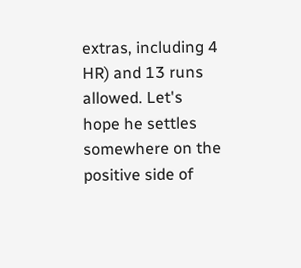extras, including 4 HR) and 13 runs allowed. Let's hope he settles somewhere on the positive side of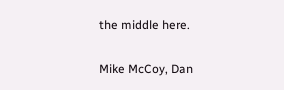the middle here.

Mike McCoy, Dan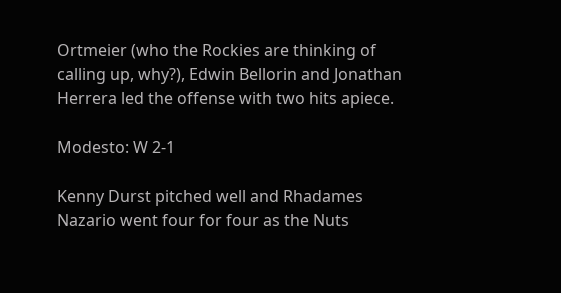Ortmeier (who the Rockies are thinking of calling up, why?), Edwin Bellorin and Jonathan Herrera led the offense with two hits apiece.

Modesto: W 2-1

Kenny Durst pitched well and Rhadames Nazario went four for four as the Nuts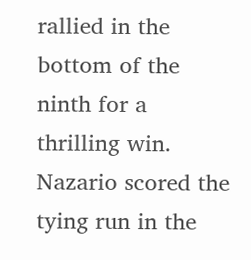rallied in the bottom of the ninth for a thrilling win. Nazario scored the tying run in the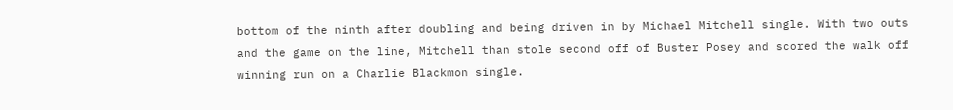bottom of the ninth after doubling and being driven in by Michael Mitchell single. With two outs and the game on the line, Mitchell than stole second off of Buster Posey and scored the walk off winning run on a Charlie Blackmon single.